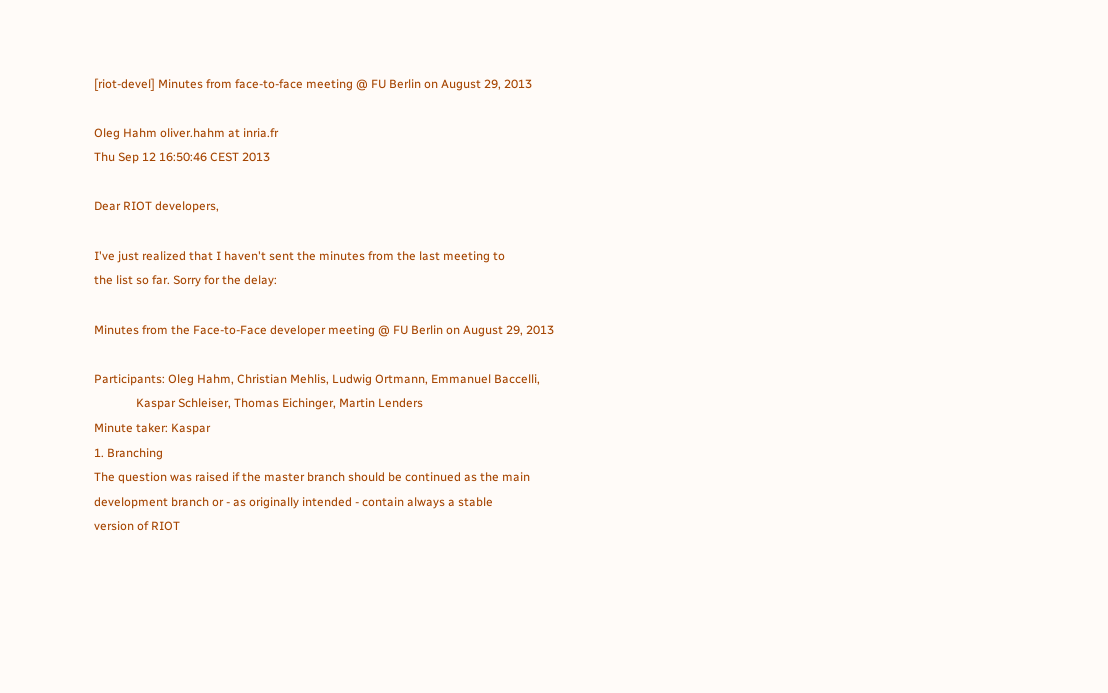[riot-devel] Minutes from face-to-face meeting @ FU Berlin on August 29, 2013

Oleg Hahm oliver.hahm at inria.fr
Thu Sep 12 16:50:46 CEST 2013

Dear RIOT developers,

I've just realized that I haven't sent the minutes from the last meeting to
the list so far. Sorry for the delay:

Minutes from the Face-to-Face developer meeting @ FU Berlin on August 29, 2013

Participants: Oleg Hahm, Christian Mehlis, Ludwig Ortmann, Emmanuel Baccelli,
              Kaspar Schleiser, Thomas Eichinger, Martin Lenders
Minute taker: Kaspar
1. Branching
The question was raised if the master branch should be continued as the main
development branch or - as originally intended - contain always a stable
version of RIOT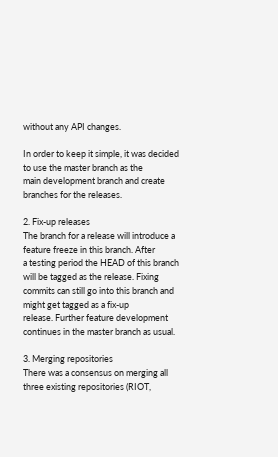without any API changes.

In order to keep it simple, it was decided to use the master branch as the
main development branch and create branches for the releases.

2. Fix-up releases
The branch for a release will introduce a feature freeze in this branch. After
a testing period the HEAD of this branch will be tagged as the release. Fixing
commits can still go into this branch and might get tagged as a fix-up
release. Further feature development continues in the master branch as usual.

3. Merging repositories
There was a consensus on merging all three existing repositories (RIOT,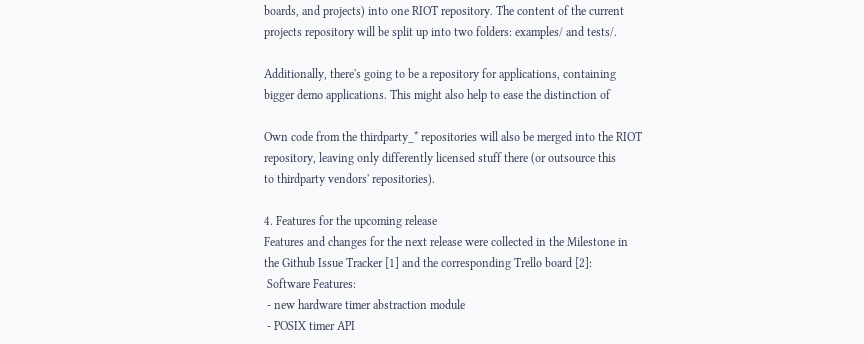boards, and projects) into one RIOT repository. The content of the current
projects repository will be split up into two folders: examples/ and tests/.

Additionally, there's going to be a repository for applications, containing
bigger demo applications. This might also help to ease the distinction of

Own code from the thirdparty_* repositories will also be merged into the RIOT
repository, leaving only differently licensed stuff there (or outsource this
to thirdparty vendors' repositories).

4. Features for the upcoming release
Features and changes for the next release were collected in the Milestone in
the Github Issue Tracker [1] and the corresponding Trello board [2]:
 Software Features:
 - new hardware timer abstraction module
 - POSIX timer API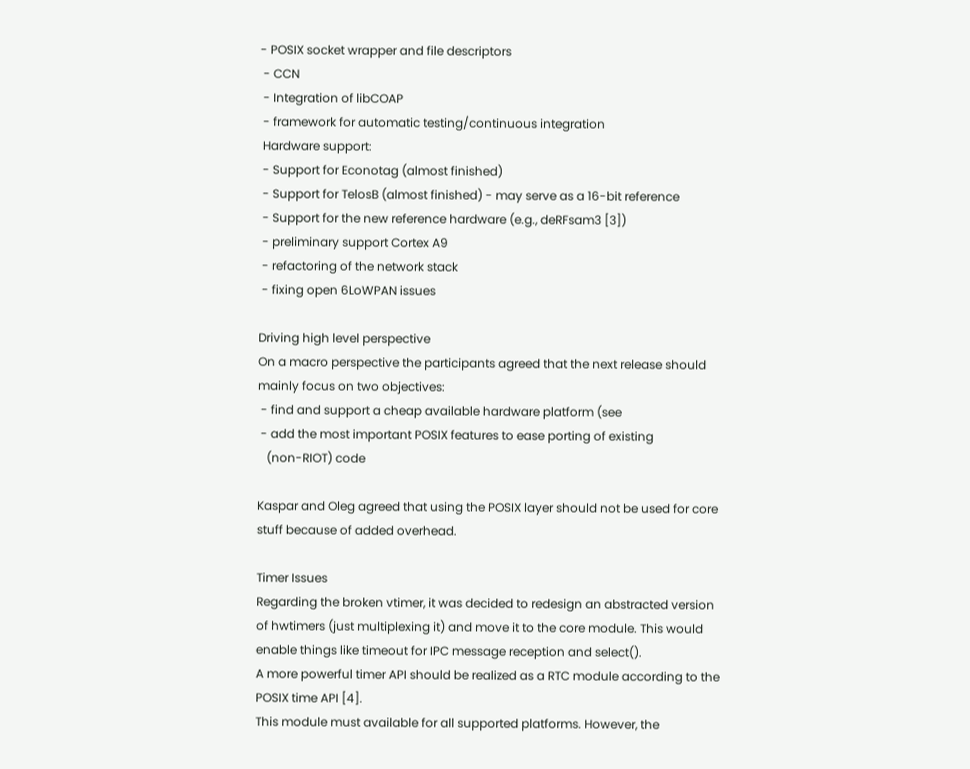- POSIX socket wrapper and file descriptors
 - CCN
 - Integration of libCOAP
 - framework for automatic testing/continuous integration
 Hardware support:
 - Support for Econotag (almost finished)
 - Support for TelosB (almost finished) - may serve as a 16-bit reference
 - Support for the new reference hardware (e.g., deRFsam3 [3])
 - preliminary support Cortex A9
 - refactoring of the network stack
 - fixing open 6LoWPAN issues

Driving high level perspective
On a macro perspective the participants agreed that the next release should
mainly focus on two objectives:
 - find and support a cheap available hardware platform (see
 - add the most important POSIX features to ease porting of existing
   (non-RIOT) code

Kaspar and Oleg agreed that using the POSIX layer should not be used for core
stuff because of added overhead.

Timer Issues
Regarding the broken vtimer, it was decided to redesign an abstracted version
of hwtimers (just multiplexing it) and move it to the core module. This would
enable things like timeout for IPC message reception and select().
A more powerful timer API should be realized as a RTC module according to the
POSIX time API [4].
This module must available for all supported platforms. However, the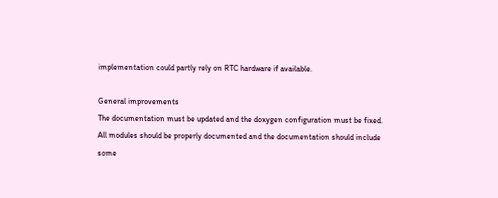implementation could partly rely on RTC hardware if available.

General improvements
The documentation must be updated and the doxygen configuration must be fixed.
All modules should be properly documented and the documentation should include
some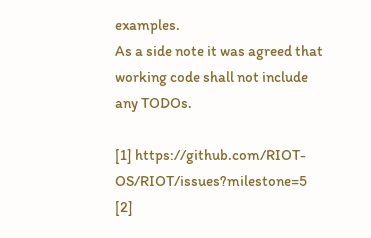examples.
As a side note it was agreed that working code shall not include any TODOs.

[1] https://github.com/RIOT-OS/RIOT/issues?milestone=5
[2]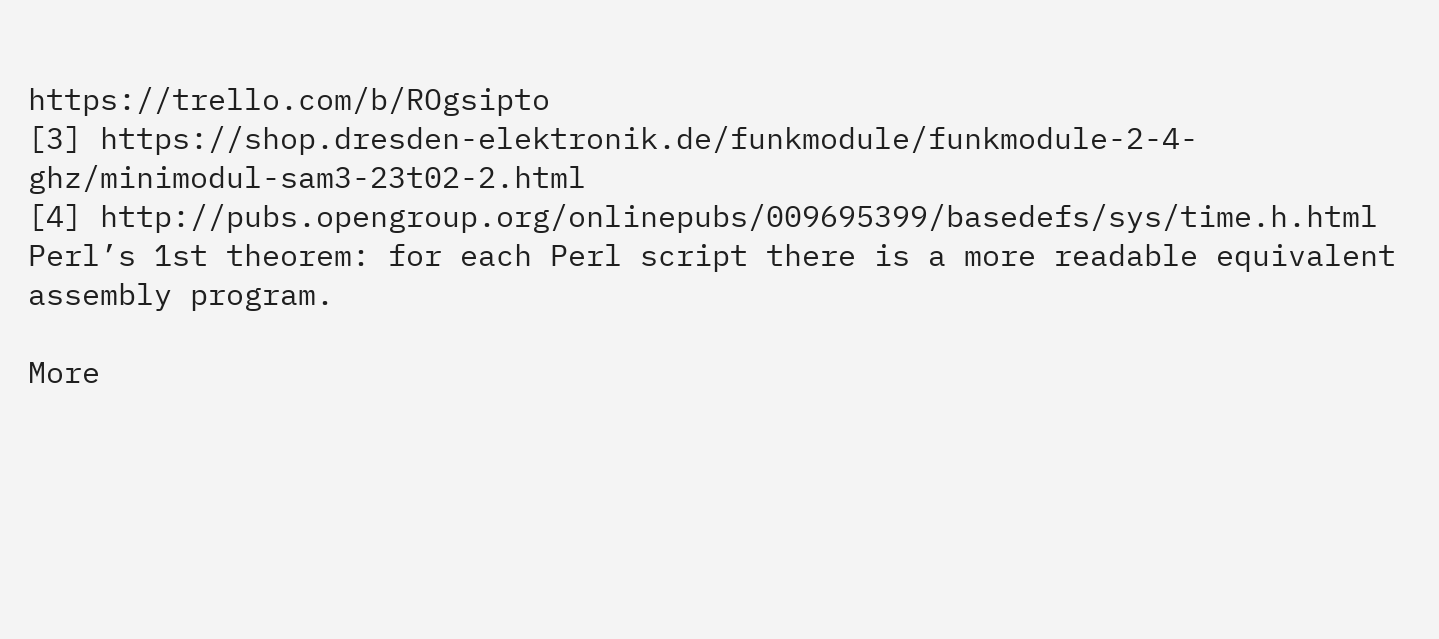https://trello.com/b/ROgsipto
[3] https://shop.dresden-elektronik.de/funkmodule/funkmodule-2-4-ghz/minimodul-sam3-23t02-2.html
[4] http://pubs.opengroup.org/onlinepubs/009695399/basedefs/sys/time.h.html
Perl’s 1st theorem: for each Perl script there is a more readable equivalent assembly program.

More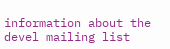information about the devel mailing list